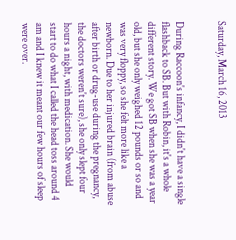Saturday, March 16, 2013


During Raccoon's infancy, I didn't have a single flashback to SB. But with Robin, it's a whole different story. We got SB when she was a year old, but she only weighed 12 pounds or so and was very floppy, so she felt more like a newborn. Due to her injured brain (from abuse after birth or drug-use during the pregnancy, the doctors weren't sure), she only slept four hours a night, with medication. She would start to do what I called the head toss around 4 am and I knew it meant our few hours of sleep were over.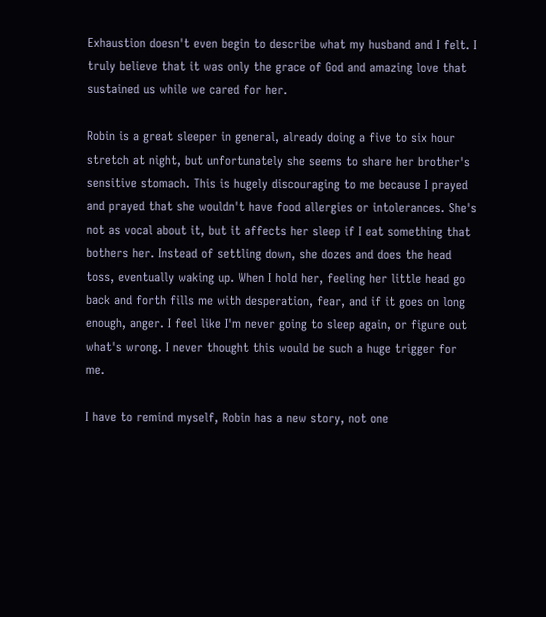Exhaustion doesn't even begin to describe what my husband and I felt. I truly believe that it was only the grace of God and amazing love that sustained us while we cared for her.

Robin is a great sleeper in general, already doing a five to six hour stretch at night, but unfortunately she seems to share her brother's sensitive stomach. This is hugely discouraging to me because I prayed and prayed that she wouldn't have food allergies or intolerances. She's not as vocal about it, but it affects her sleep if I eat something that bothers her. Instead of settling down, she dozes and does the head toss, eventually waking up. When I hold her, feeling her little head go back and forth fills me with desperation, fear, and if it goes on long enough, anger. I feel like I'm never going to sleep again, or figure out what's wrong. I never thought this would be such a huge trigger for me.

I have to remind myself, Robin has a new story, not one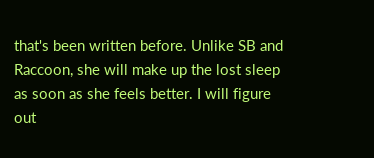that's been written before. Unlike SB and Raccoon, she will make up the lost sleep as soon as she feels better. I will figure out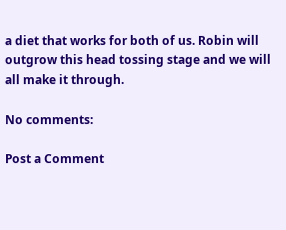a diet that works for both of us. Robin will outgrow this head tossing stage and we will all make it through.

No comments:

Post a Comment